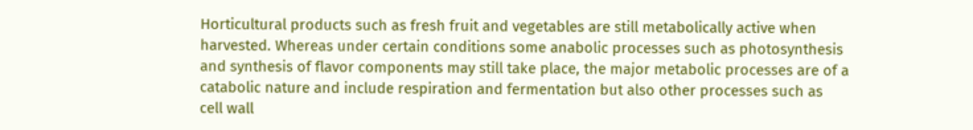Horticultural products such as fresh fruit and vegetables are still metabolically active when harvested. Whereas under certain conditions some anabolic processes such as photosynthesis and synthesis of flavor components may still take place, the major metabolic processes are of a catabolic nature and include respiration and fermentation but also other processes such as cell wall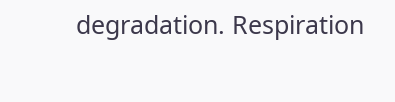degradation. Respiration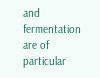and fermentation are of particular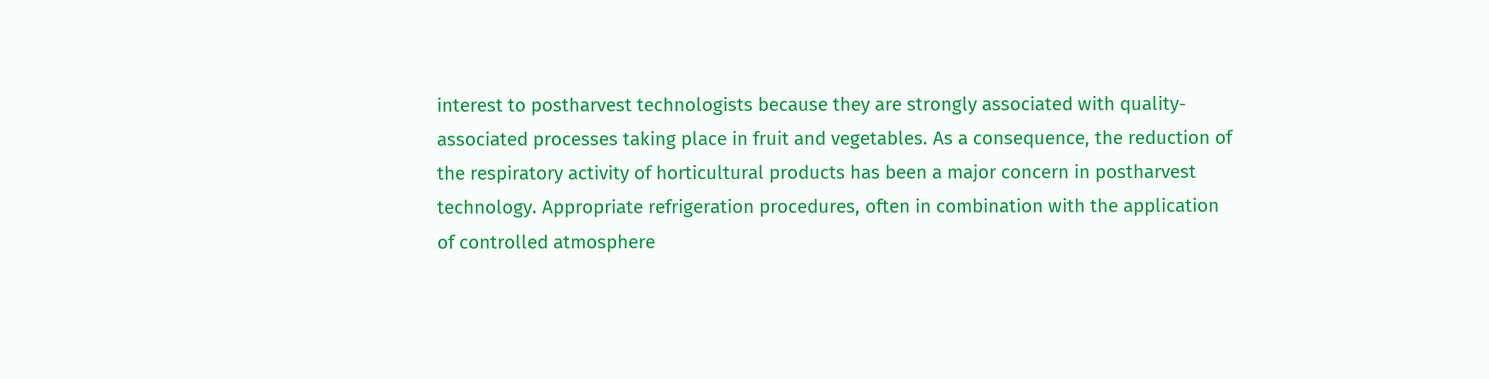interest to postharvest technologists because they are strongly associated with quality-associated processes taking place in fruit and vegetables. As a consequence, the reduction of the respiratory activity of horticultural products has been a major concern in postharvest technology. Appropriate refrigeration procedures, often in combination with the application of controlled atmosphere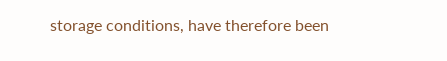storage conditions, have therefore been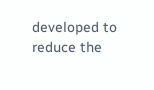developed to reduce the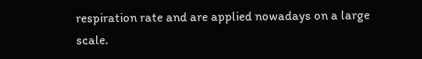respiration rate and are applied nowadays on a large scale.